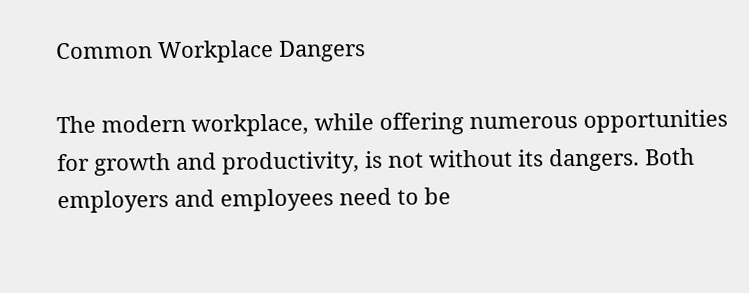Common Workplace Dangers

The modern workplace, while offering numerous opportunities for growth and productivity, is not without its dangers. Both employers and employees need to be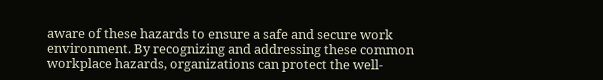aware of these hazards to ensure a safe and secure work environment. By recognizing and addressing these common workplace hazards, organizations can protect the well-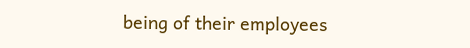being of their employees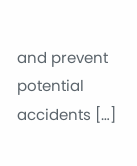and prevent potential accidents […]